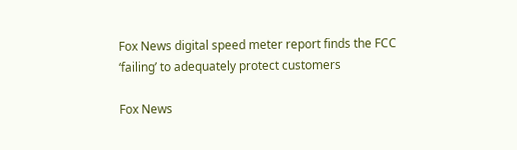Fox News digital speed meter report finds the FCC ‘failing’ to adequately protect customers

Fox News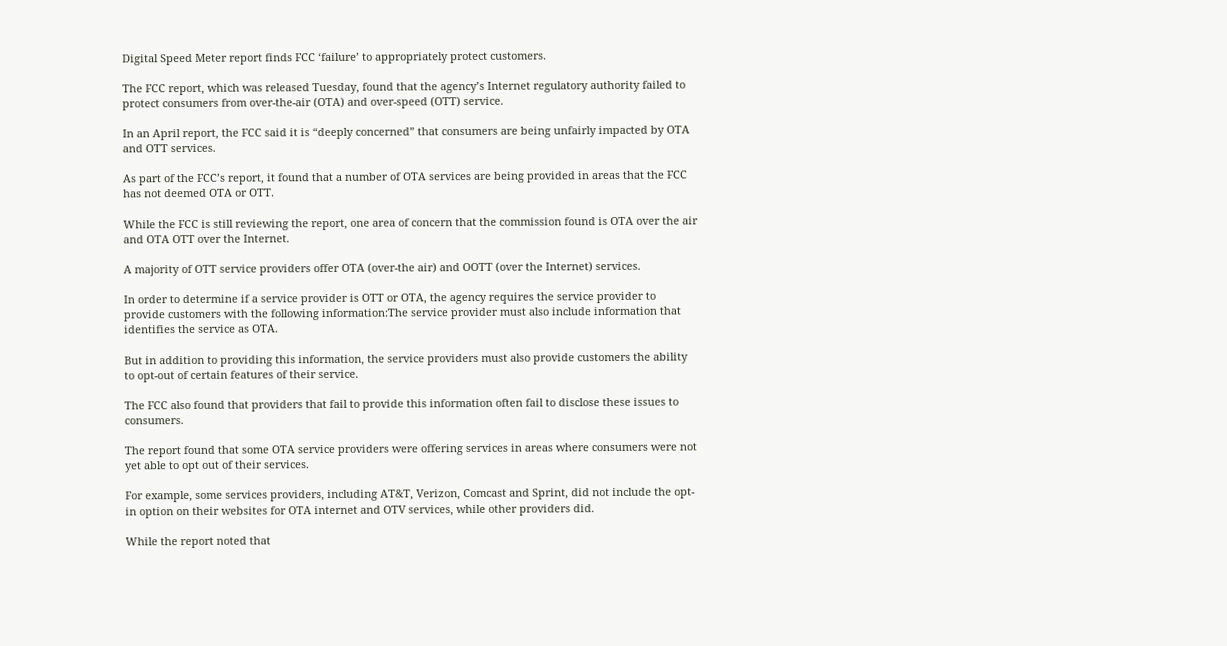Digital Speed Meter report finds FCC ‘failure’ to appropriately protect customers.

The FCC report, which was released Tuesday, found that the agency’s Internet regulatory authority failed to protect consumers from over-the-air (OTA) and over-speed (OTT) service.

In an April report, the FCC said it is “deeply concerned” that consumers are being unfairly impacted by OTA and OTT services.

As part of the FCC’s report, it found that a number of OTA services are being provided in areas that the FCC has not deemed OTA or OTT.

While the FCC is still reviewing the report, one area of concern that the commission found is OTA over the air and OTA OTT over the Internet.

A majority of OTT service providers offer OTA (over-the air) and OOTT (over the Internet) services.

In order to determine if a service provider is OTT or OTA, the agency requires the service provider to provide customers with the following information:The service provider must also include information that identifies the service as OTA.

But in addition to providing this information, the service providers must also provide customers the ability to opt-out of certain features of their service.

The FCC also found that providers that fail to provide this information often fail to disclose these issues to consumers.

The report found that some OTA service providers were offering services in areas where consumers were not yet able to opt out of their services.

For example, some services providers, including AT&T, Verizon, Comcast and Sprint, did not include the opt-in option on their websites for OTA internet and OTV services, while other providers did.

While the report noted that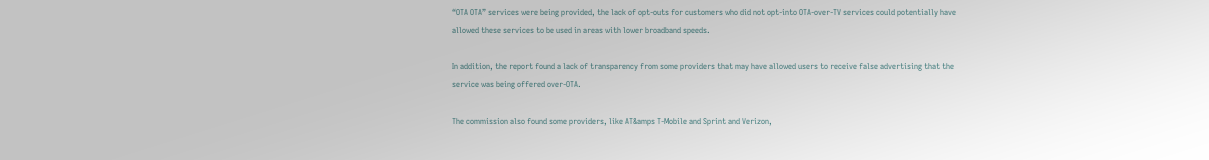“OTA OTA” services were being provided, the lack of opt-outs for customers who did not opt-into OTA-over-TV services could potentially have allowed these services to be used in areas with lower broadband speeds.

In addition, the report found a lack of transparency from some providers that may have allowed users to receive false advertising that the service was being offered over-OTA.

The commission also found some providers, like AT&amps T-Mobile and Sprint and Verizon,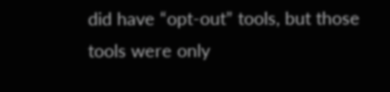did have “opt-out” tools, but those tools were only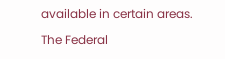available in certain areas.

The Federal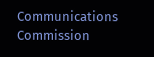Communications Commission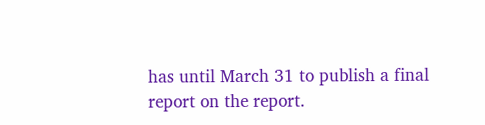has until March 31 to publish a final report on the report.